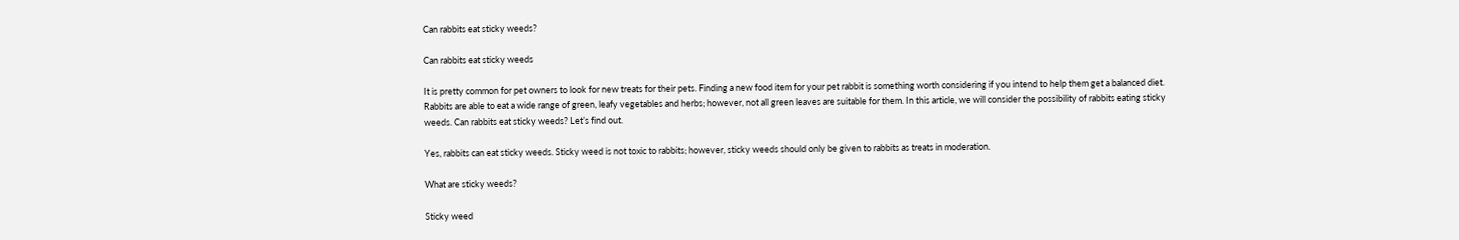Can rabbits eat sticky weeds?

Can rabbits eat sticky weeds

It is pretty common for pet owners to look for new treats for their pets. Finding a new food item for your pet rabbit is something worth considering if you intend to help them get a balanced diet. Rabbits are able to eat a wide range of green, leafy vegetables and herbs; however, not all green leaves are suitable for them. In this article, we will consider the possibility of rabbits eating sticky weeds. Can rabbits eat sticky weeds? Let’s find out.

Yes, rabbits can eat sticky weeds. Sticky weed is not toxic to rabbits; however, sticky weeds should only be given to rabbits as treats in moderation.

What are sticky weeds?

Sticky weed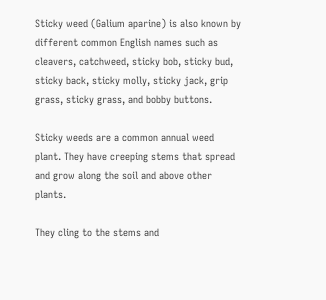Sticky weed (Galium aparine) is also known by different common English names such as cleavers, catchweed, sticky bob, sticky bud, sticky back, sticky molly, sticky jack, grip grass, sticky grass, and bobby buttons.

Sticky weeds are a common annual weed plant. They have creeping stems that spread and grow along the soil and above other plants.

They cling to the stems and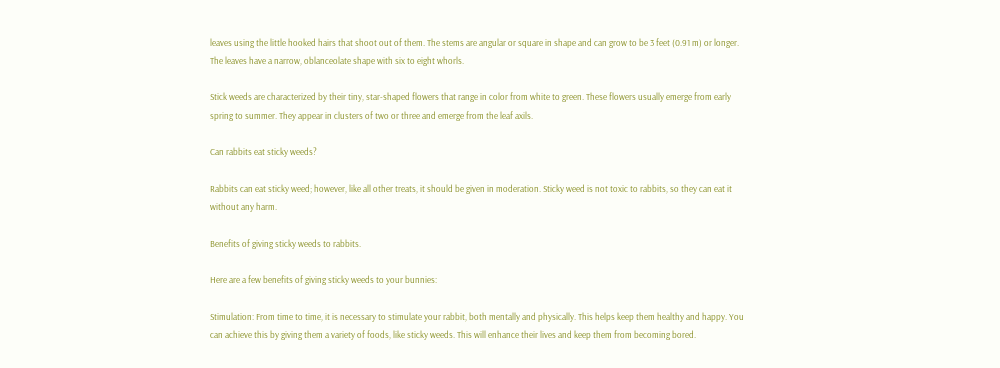leaves using the little hooked hairs that shoot out of them. The stems are angular or square in shape and can grow to be 3 feet (0.91 m) or longer.
The leaves have a narrow, oblanceolate shape with six to eight whorls.

Stick weeds are characterized by their tiny, star-shaped flowers that range in color from white to green. These flowers usually emerge from early spring to summer. They appear in clusters of two or three and emerge from the leaf axils.

Can rabbits eat sticky weeds?

Rabbits can eat sticky weed; however, like all other treats, it should be given in moderation. Sticky weed is not toxic to rabbits, so they can eat it without any harm.

Benefits of giving sticky weeds to rabbits.

Here are a few benefits of giving sticky weeds to your bunnies:

Stimulation: From time to time, it is necessary to stimulate your rabbit, both mentally and physically. This helps keep them healthy and happy. You can achieve this by giving them a variety of foods, like sticky weeds. This will enhance their lives and keep them from becoming bored.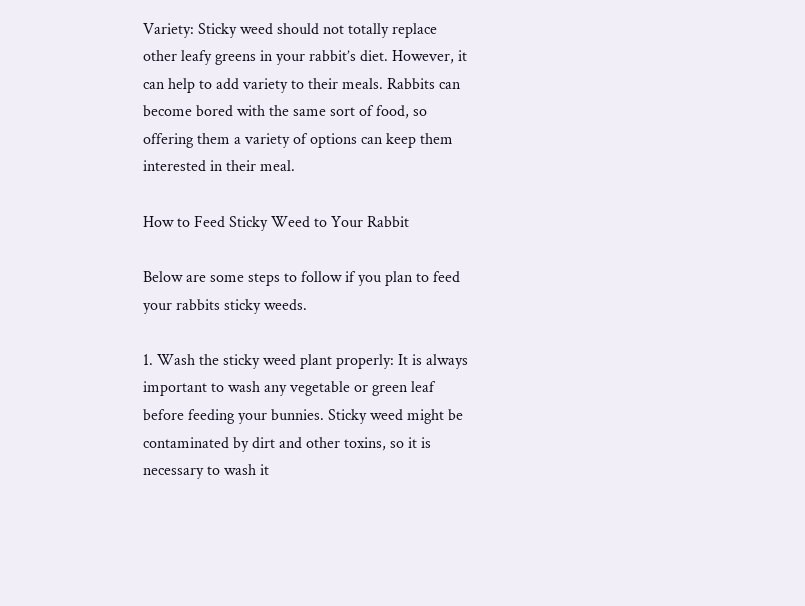Variety: Sticky weed should not totally replace other leafy greens in your rabbit’s diet. However, it can help to add variety to their meals. Rabbits can become bored with the same sort of food, so offering them a variety of options can keep them interested in their meal.

How to Feed Sticky Weed to Your Rabbit

Below are some steps to follow if you plan to feed your rabbits sticky weeds.

1. Wash the sticky weed plant properly: It is always important to wash any vegetable or green leaf before feeding your bunnies. Sticky weed might be contaminated by dirt and other toxins, so it is necessary to wash it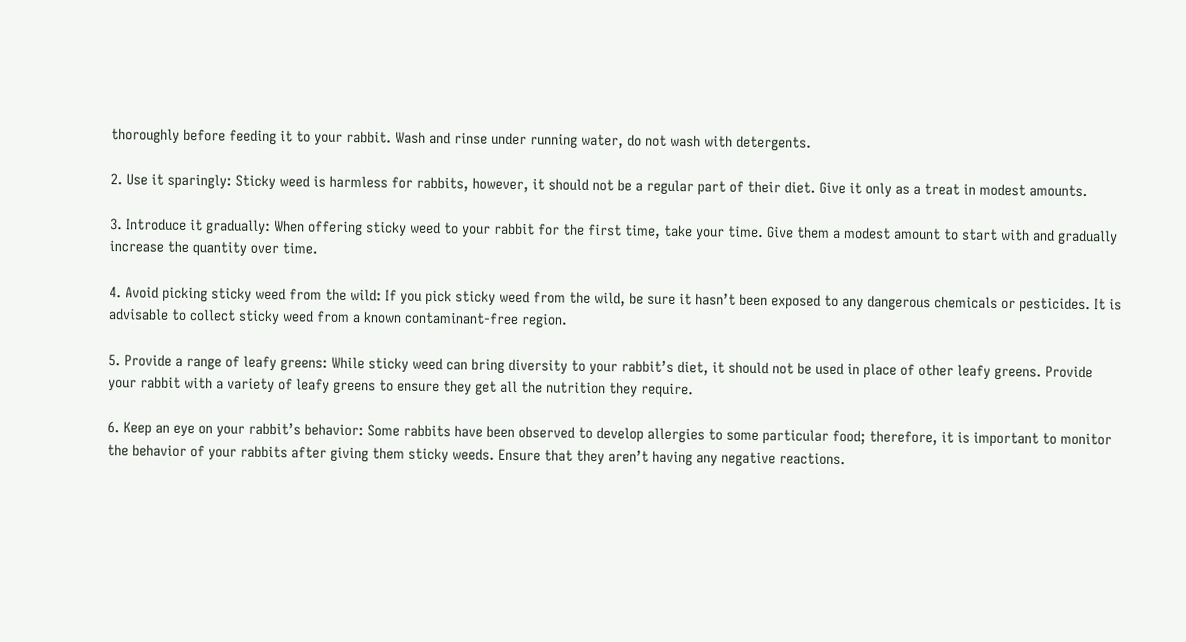thoroughly before feeding it to your rabbit. Wash and rinse under running water, do not wash with detergents.

2. Use it sparingly: Sticky weed is harmless for rabbits, however, it should not be a regular part of their diet. Give it only as a treat in modest amounts.

3. Introduce it gradually: When offering sticky weed to your rabbit for the first time, take your time. Give them a modest amount to start with and gradually increase the quantity over time.

4. Avoid picking sticky weed from the wild: If you pick sticky weed from the wild, be sure it hasn’t been exposed to any dangerous chemicals or pesticides. It is advisable to collect sticky weed from a known contaminant-free region.

5. Provide a range of leafy greens: While sticky weed can bring diversity to your rabbit’s diet, it should not be used in place of other leafy greens. Provide your rabbit with a variety of leafy greens to ensure they get all the nutrition they require.

6. Keep an eye on your rabbit’s behavior: Some rabbits have been observed to develop allergies to some particular food; therefore, it is important to monitor the behavior of your rabbits after giving them sticky weeds. Ensure that they aren’t having any negative reactions.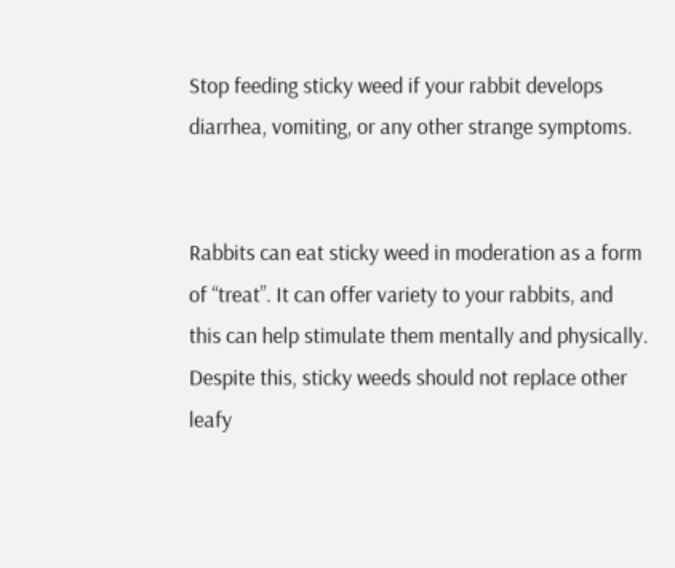Stop feeding sticky weed if your rabbit develops diarrhea, vomiting, or any other strange symptoms.


Rabbits can eat sticky weed in moderation as a form of “treat”. It can offer variety to your rabbits, and this can help stimulate them mentally and physically. Despite this, sticky weeds should not replace other leafy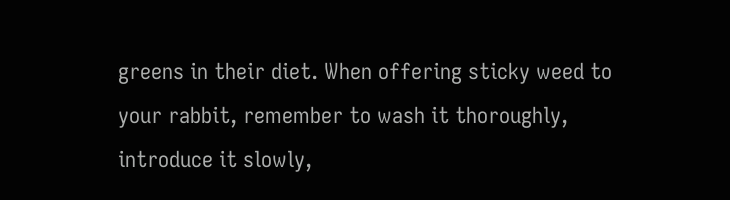greens in their diet. When offering sticky weed to your rabbit, remember to wash it thoroughly, introduce it slowly,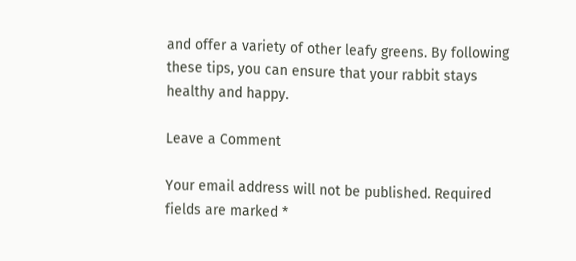and offer a variety of other leafy greens. By following these tips, you can ensure that your rabbit stays healthy and happy.

Leave a Comment

Your email address will not be published. Required fields are marked *